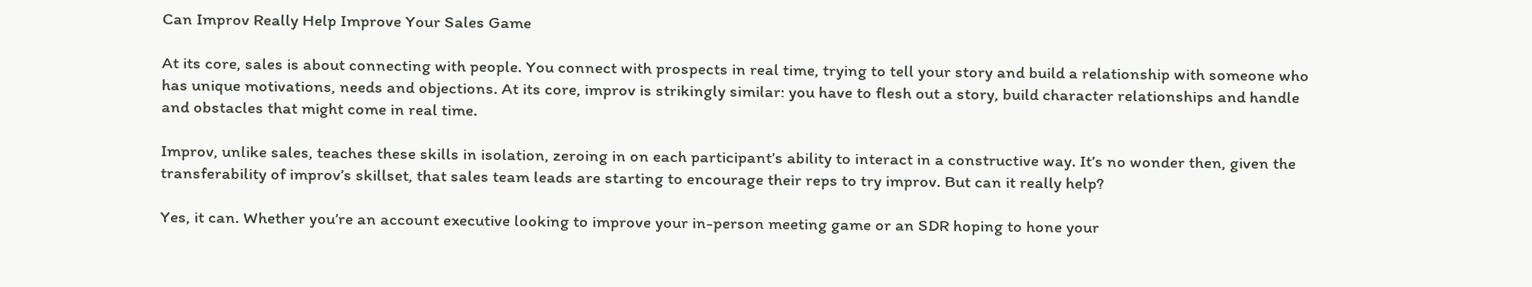Can Improv Really Help Improve Your Sales Game

At its core, sales is about connecting with people. You connect with prospects in real time, trying to tell your story and build a relationship with someone who has unique motivations, needs and objections. At its core, improv is strikingly similar: you have to flesh out a story, build character relationships and handle and obstacles that might come in real time.

Improv, unlike sales, teaches these skills in isolation, zeroing in on each participant’s ability to interact in a constructive way. It’s no wonder then, given the transferability of improv’s skillset, that sales team leads are starting to encourage their reps to try improv. But can it really help?

Yes, it can. Whether you’re an account executive looking to improve your in-person meeting game or an SDR hoping to hone your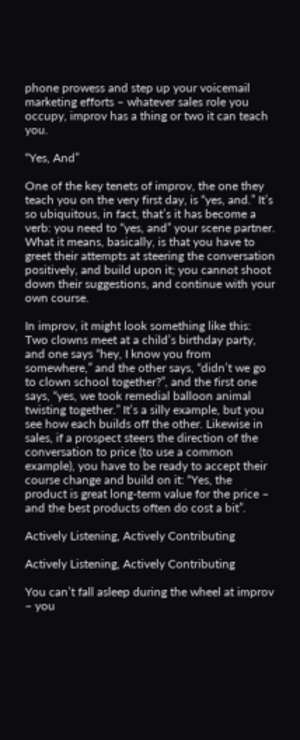phone prowess and step up your voicemail marketing efforts – whatever sales role you occupy, improv has a thing or two it can teach you.

“Yes, And”

One of the key tenets of improv, the one they teach you on the very first day, is “yes, and.” It’s so ubiquitous, in fact, that’s it has become a verb: you need to “yes, and” your scene partner. What it means, basically, is that you have to greet their attempts at steering the conversation positively, and build upon it; you cannot shoot down their suggestions, and continue with your own course.

In improv, it might look something like this: Two clowns meet at a child’s birthday party, and one says “hey, I know you from somewhere,” and the other says, “didn’t we go to clown school together?”, and the first one says, “yes, we took remedial balloon animal twisting together.” It’s a silly example, but you see how each builds off the other. Likewise in sales, if a prospect steers the direction of the conversation to price (to use a common example), you have to be ready to accept their course change and build on it: “Yes, the product is great long-term value for the price – and the best products often do cost a bit”.

Actively Listening, Actively Contributing

Actively Listening, Actively Contributing

You can’t fall asleep during the wheel at improv – you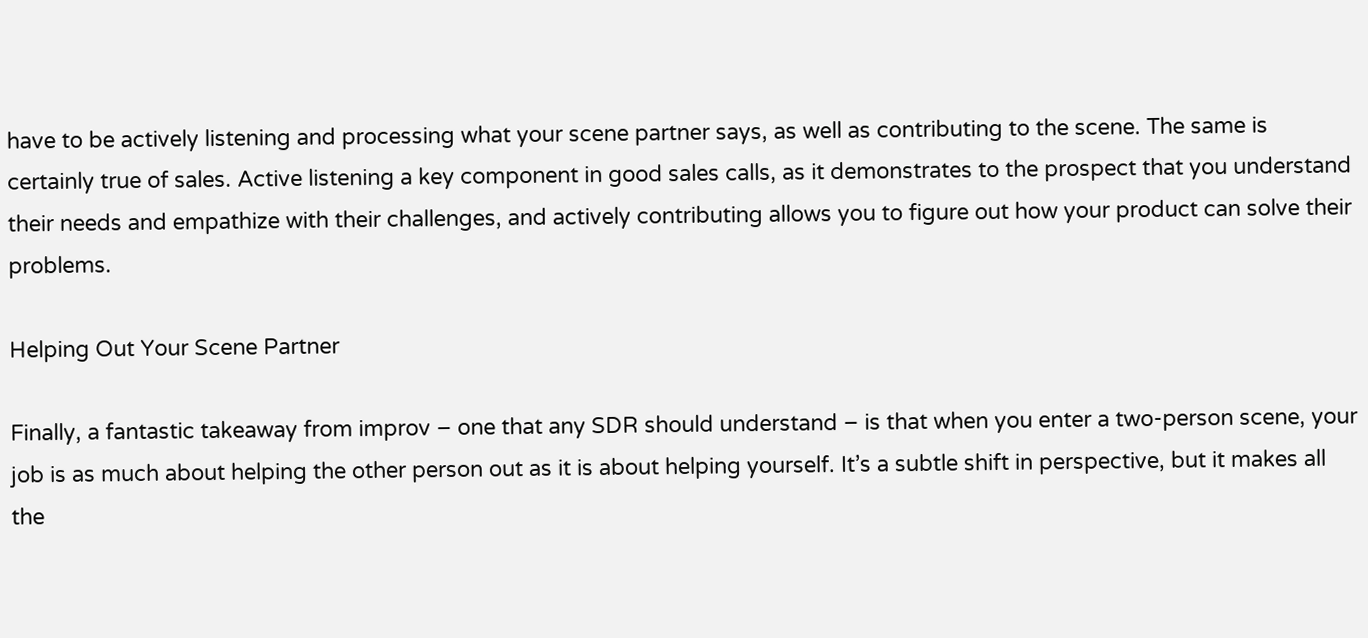have to be actively listening and processing what your scene partner says, as well as contributing to the scene. The same is certainly true of sales. Active listening a key component in good sales calls, as it demonstrates to the prospect that you understand their needs and empathize with their challenges, and actively contributing allows you to figure out how your product can solve their problems.

Helping Out Your Scene Partner

Finally, a fantastic takeaway from improv – one that any SDR should understand – is that when you enter a two-person scene, your job is as much about helping the other person out as it is about helping yourself. It’s a subtle shift in perspective, but it makes all the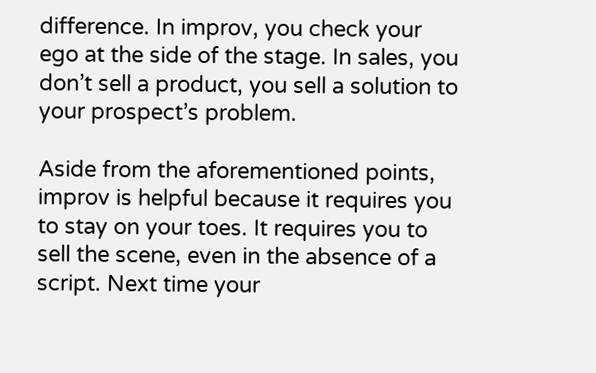difference. In improv, you check your ego at the side of the stage. In sales, you don’t sell a product, you sell a solution to your prospect’s problem.

Aside from the aforementioned points, improv is helpful because it requires you to stay on your toes. It requires you to sell the scene, even in the absence of a script. Next time your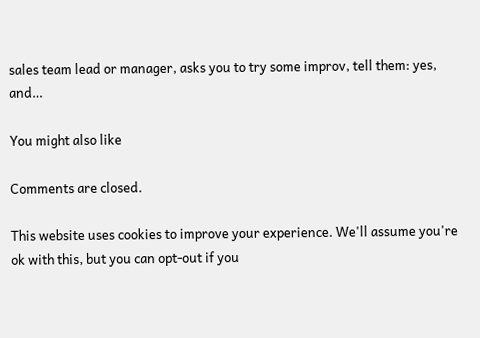sales team lead or manager, asks you to try some improv, tell them: yes, and…

You might also like

Comments are closed.

This website uses cookies to improve your experience. We'll assume you're ok with this, but you can opt-out if you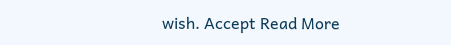wish. Accept Read More